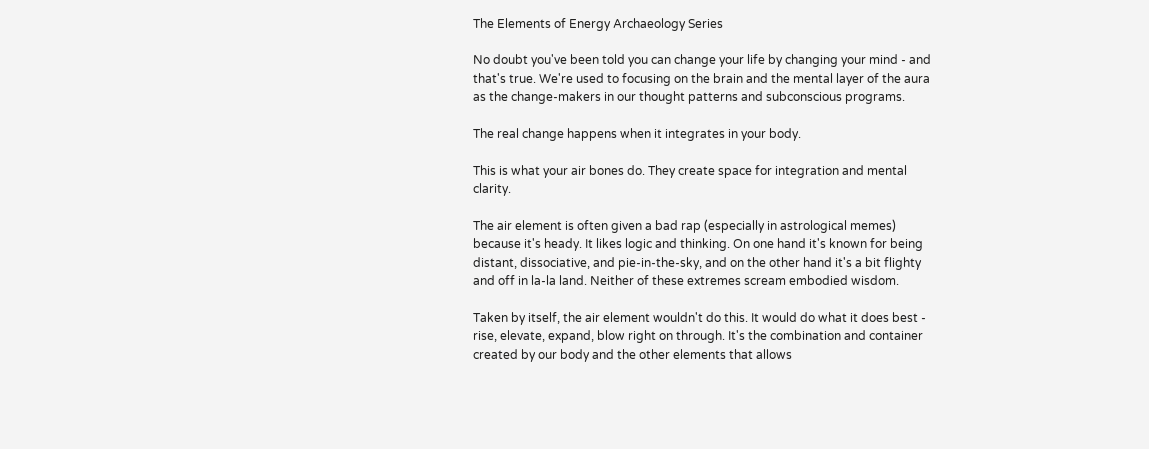The Elements of Energy Archaeology Series

No doubt you've been told you can change your life by changing your mind - and that's true. We're used to focusing on the brain and the mental layer of the aura as the change-makers in our thought patterns and subconscious programs.

The real change happens when it integrates in your body.

This is what your air bones do. They create space for integration and mental clarity.

The air element is often given a bad rap (especially in astrological memes) because it's heady. It likes logic and thinking. On one hand it's known for being distant, dissociative, and pie-in-the-sky, and on the other hand it's a bit flighty and off in la-la land. Neither of these extremes scream embodied wisdom.

Taken by itself, the air element wouldn't do this. It would do what it does best - rise, elevate, expand, blow right on through. It's the combination and container created by our body and the other elements that allows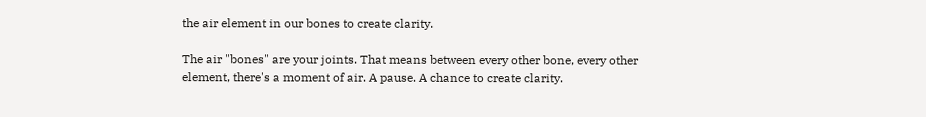the air element in our bones to create clarity.

The air "bones" are your joints. That means between every other bone, every other element, there's a moment of air. A pause. A chance to create clarity.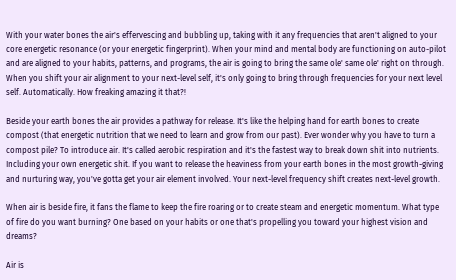With your water bones the air's effervescing and bubbling up, taking with it any frequencies that aren't aligned to your core energetic resonance (or your energetic fingerprint). When your mind and mental body are functioning on auto-pilot and are aligned to your habits, patterns, and programs, the air is going to bring the same ole' same ole' right on through. When you shift your air alignment to your next-level self, it's only going to bring through frequencies for your next level self. Automatically. How freaking amazing it that?!

Beside your earth bones the air provides a pathway for release. It's like the helping hand for earth bones to create compost (that energetic nutrition that we need to learn and grow from our past). Ever wonder why you have to turn a compost pile? To introduce air. It's called aerobic respiration and it's the fastest way to break down shit into nutrients. Including your own energetic shit. If you want to release the heaviness from your earth bones in the most growth-giving and nurturing way, you've gotta get your air element involved. Your next-level frequency shift creates next-level growth.

When air is beside fire, it fans the flame to keep the fire roaring or to create steam and energetic momentum. What type of fire do you want burning? One based on your habits or one that's propelling you toward your highest vision and dreams?

Air is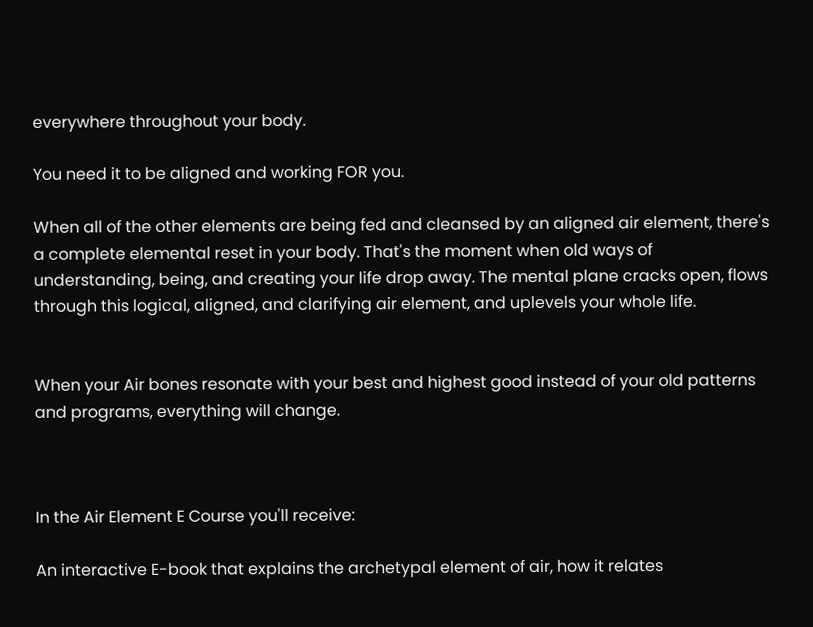everywhere throughout your body.

You need it to be aligned and working FOR you.

When all of the other elements are being fed and cleansed by an aligned air element, there's a complete elemental reset in your body. That's the moment when old ways of understanding, being, and creating your life drop away. The mental plane cracks open, flows through this logical, aligned, and clarifying air element, and uplevels your whole life.


When your Air bones resonate with your best and highest good instead of your old patterns and programs, everything will change.



In the Air Element E Course you'll receive:

An interactive E-book that explains the archetypal element of air, how it relates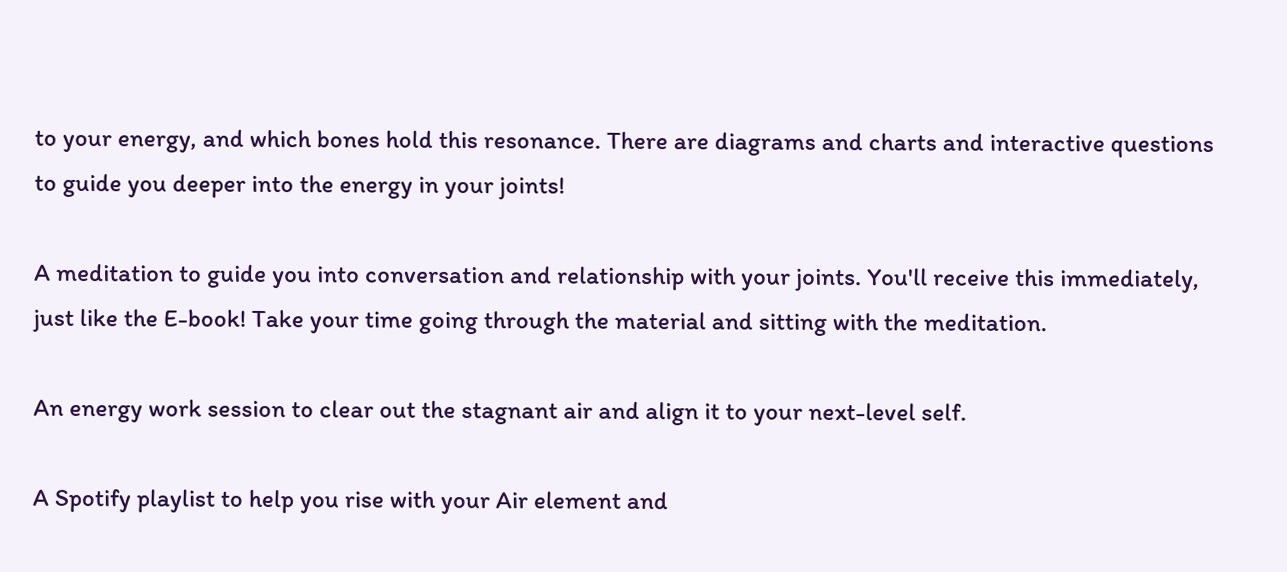to your energy, and which bones hold this resonance. There are diagrams and charts and interactive questions to guide you deeper into the energy in your joints!

A meditation to guide you into conversation and relationship with your joints. You'll receive this immediately, just like the E-book! Take your time going through the material and sitting with the meditation.

An energy work session to clear out the stagnant air and align it to your next-level self.

A Spotify playlist to help you rise with your Air element and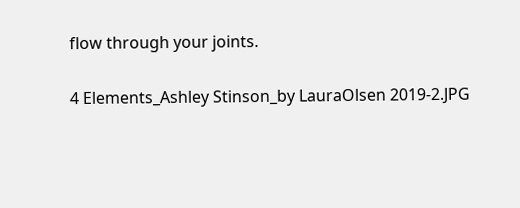flow through your joints.

4 Elements_Ashley Stinson_by LauraOlsen 2019-2.JPG